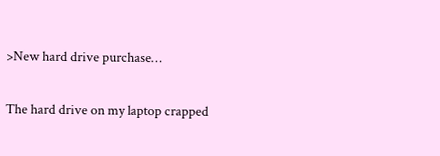>New hard drive purchase…

The hard drive on my laptop crapped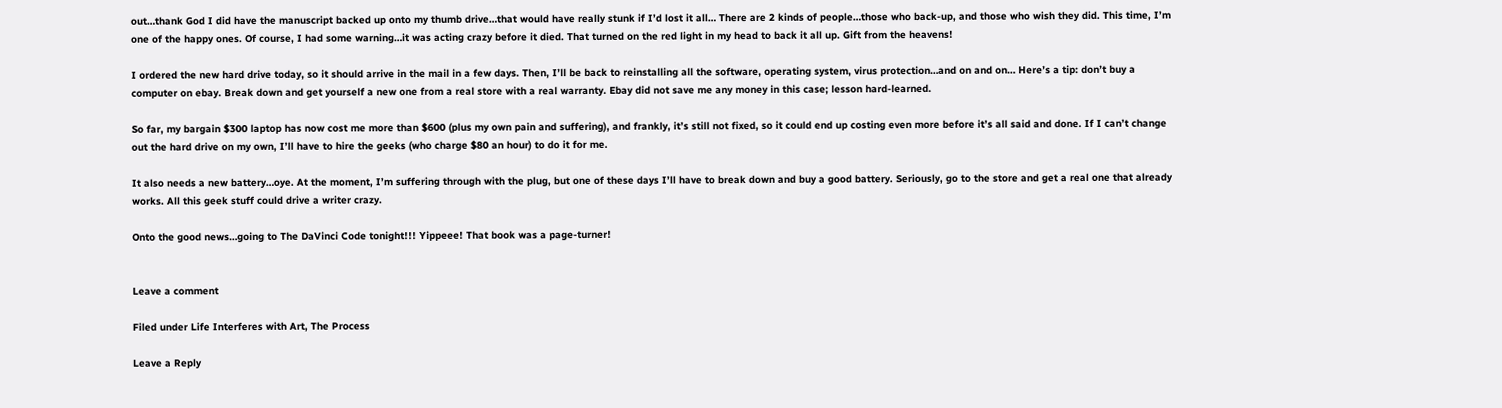out…thank God I did have the manuscript backed up onto my thumb drive…that would have really stunk if I’d lost it all… There are 2 kinds of people…those who back-up, and those who wish they did. This time, I’m one of the happy ones. Of course, I had some warning…it was acting crazy before it died. That turned on the red light in my head to back it all up. Gift from the heavens!

I ordered the new hard drive today, so it should arrive in the mail in a few days. Then, I’ll be back to reinstalling all the software, operating system, virus protection…and on and on… Here’s a tip: don’t buy a computer on ebay. Break down and get yourself a new one from a real store with a real warranty. Ebay did not save me any money in this case; lesson hard-learned.

So far, my bargain $300 laptop has now cost me more than $600 (plus my own pain and suffering), and frankly, it’s still not fixed, so it could end up costing even more before it’s all said and done. If I can’t change out the hard drive on my own, I’ll have to hire the geeks (who charge $80 an hour) to do it for me.

It also needs a new battery…oye. At the moment, I’m suffering through with the plug, but one of these days I’ll have to break down and buy a good battery. Seriously, go to the store and get a real one that already works. All this geek stuff could drive a writer crazy.

Onto the good news…going to The DaVinci Code tonight!!! Yippeee! That book was a page-turner!


Leave a comment

Filed under Life Interferes with Art, The Process

Leave a Reply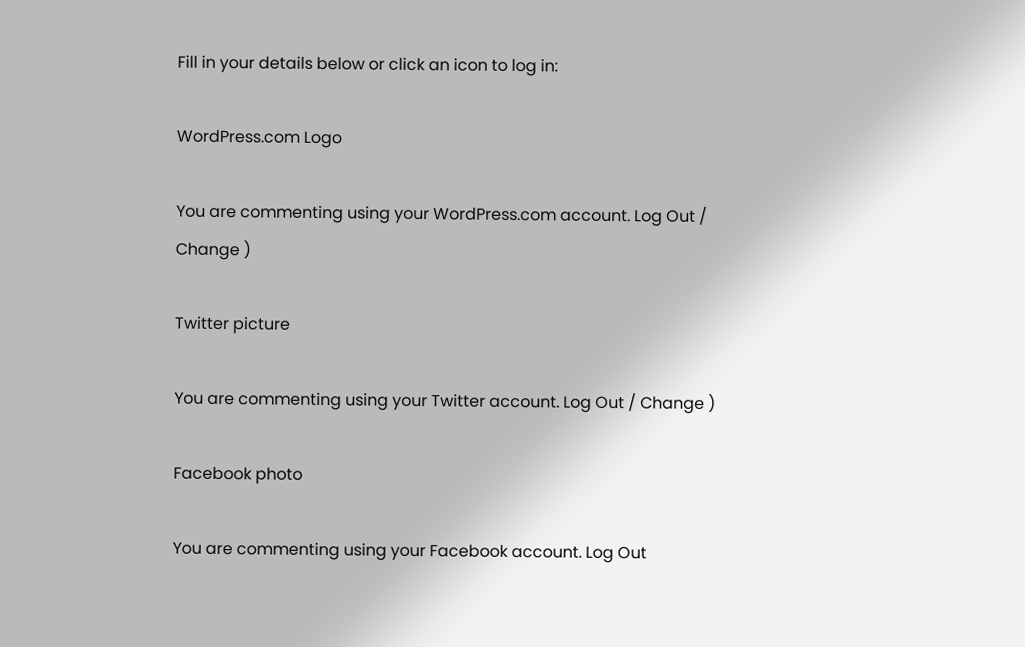Fill in your details below or click an icon to log in:

WordPress.com Logo

You are commenting using your WordPress.com account. Log Out / Change )

Twitter picture

You are commenting using your Twitter account. Log Out / Change )

Facebook photo

You are commenting using your Facebook account. Log Out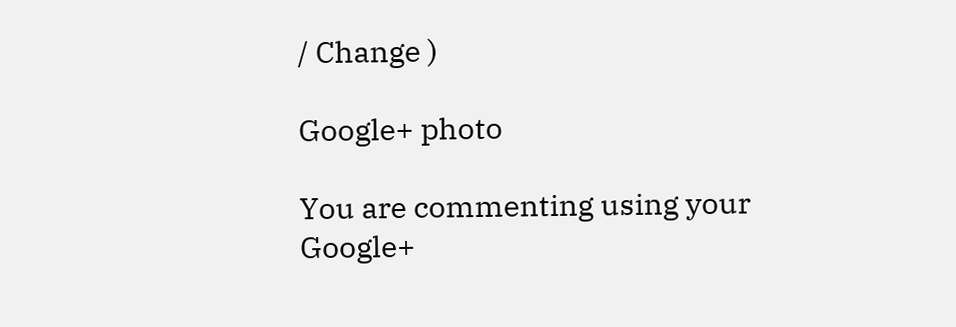/ Change )

Google+ photo

You are commenting using your Google+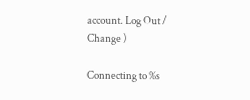account. Log Out / Change )

Connecting to %s